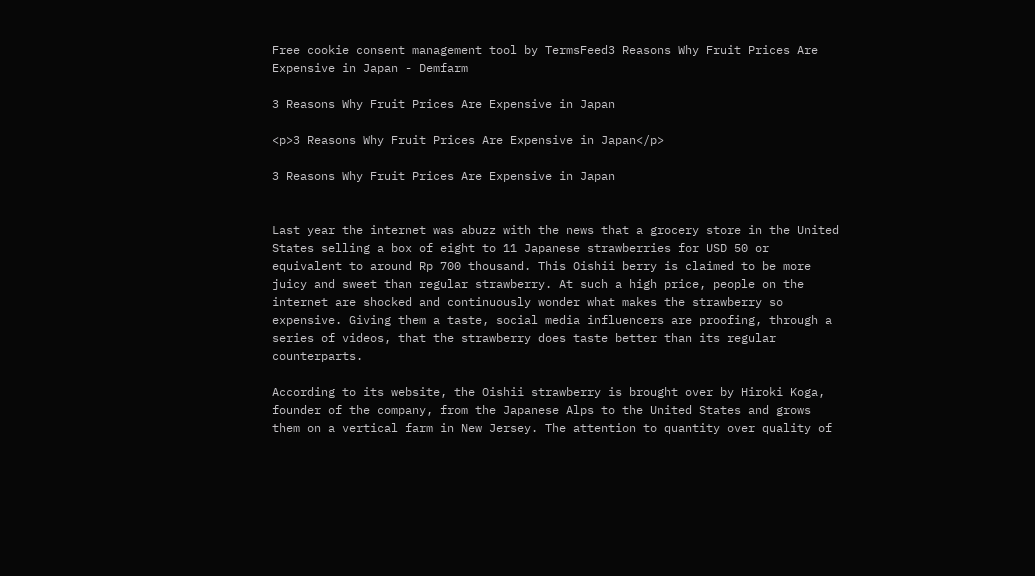Free cookie consent management tool by TermsFeed3 Reasons Why Fruit Prices Are Expensive in Japan - Demfarm

3 Reasons Why Fruit Prices Are Expensive in Japan

<p>3 Reasons Why Fruit Prices Are Expensive in Japan</p>

3 Reasons Why Fruit Prices Are Expensive in Japan


Last year the internet was abuzz with the news that a grocery store in the United States selling a box of eight to 11 Japanese strawberries for USD 50 or equivalent to around Rp 700 thousand. This Oishii berry is claimed to be more juicy and sweet than regular strawberry. At such a high price, people on the internet are shocked and continuously wonder what makes the strawberry so expensive. Giving them a taste, social media influencers are proofing, through a series of videos, that the strawberry does taste better than its regular counterparts.

According to its website, the Oishii strawberry is brought over by Hiroki Koga, founder of the company, from the Japanese Alps to the United States and grows them on a vertical farm in New Jersey. The attention to quantity over quality of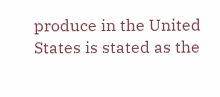produce in the United States is stated as the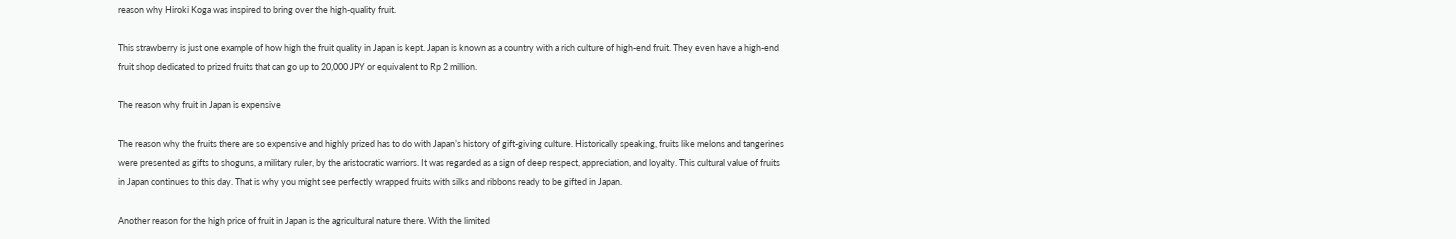reason why Hiroki Koga was inspired to bring over the high-quality fruit.

This strawberry is just one example of how high the fruit quality in Japan is kept. Japan is known as a country with a rich culture of high-end fruit. They even have a high-end fruit shop dedicated to prized fruits that can go up to 20,000 JPY or equivalent to Rp 2 million.

The reason why fruit in Japan is expensive

The reason why the fruits there are so expensive and highly prized has to do with Japan’s history of gift-giving culture. Historically speaking, fruits like melons and tangerines were presented as gifts to shoguns, a military ruler, by the aristocratic warriors. It was regarded as a sign of deep respect, appreciation, and loyalty. This cultural value of fruits in Japan continues to this day. That is why you might see perfectly wrapped fruits with silks and ribbons ready to be gifted in Japan.

Another reason for the high price of fruit in Japan is the agricultural nature there. With the limited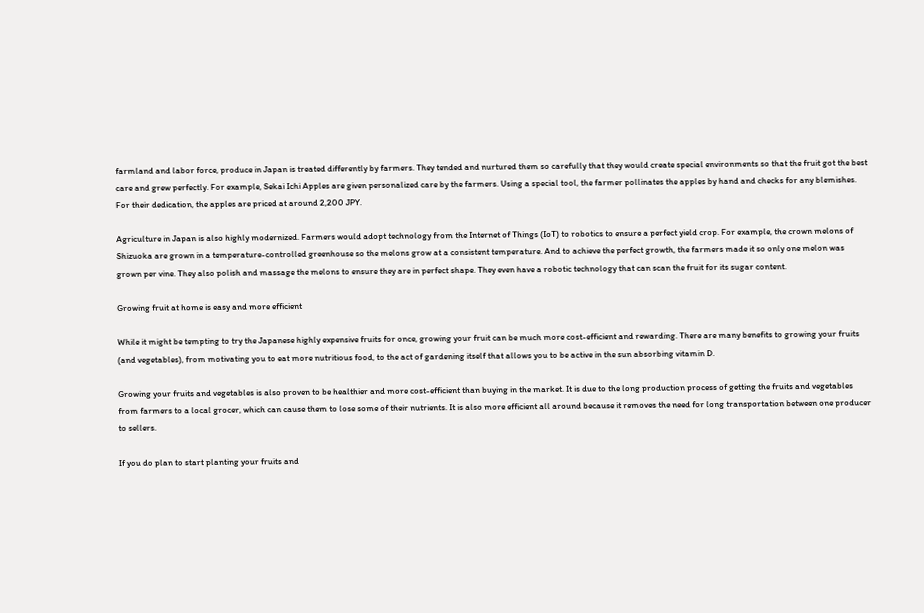farmland and labor force, produce in Japan is treated differently by farmers. They tended and nurtured them so carefully that they would create special environments so that the fruit got the best care and grew perfectly. For example, Sekai Ichi Apples are given personalized care by the farmers. Using a special tool, the farmer pollinates the apples by hand and checks for any blemishes. For their dedication, the apples are priced at around 2,200 JPY.

Agriculture in Japan is also highly modernized. Farmers would adopt technology from the Internet of Things (IoT) to robotics to ensure a perfect yield crop. For example, the crown melons of Shizuoka are grown in a temperature-controlled greenhouse so the melons grow at a consistent temperature. And to achieve the perfect growth, the farmers made it so only one melon was grown per vine. They also polish and massage the melons to ensure they are in perfect shape. They even have a robotic technology that can scan the fruit for its sugar content.

Growing fruit at home is easy and more efficient

While it might be tempting to try the Japanese highly expensive fruits for once, growing your fruit can be much more cost-efficient and rewarding. There are many benefits to growing your fruits (and vegetables), from motivating you to eat more nutritious food, to the act of gardening itself that allows you to be active in the sun absorbing vitamin D.

Growing your fruits and vegetables is also proven to be healthier and more cost-efficient than buying in the market. It is due to the long production process of getting the fruits and vegetables from farmers to a local grocer, which can cause them to lose some of their nutrients. It is also more efficient all around because it removes the need for long transportation between one producer to sellers.

If you do plan to start planting your fruits and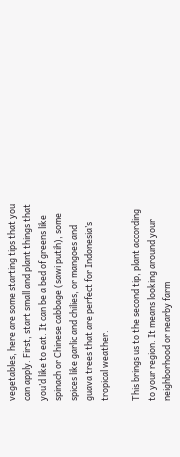vegetables, here are some starting tips that you can apply. First, start small and plant things that you’d like to eat. It can be a bed of greens like spinach or Chinese cabbage (sawi putih), some spices like garlic and chilies, or mangoes and guava trees that are perfect for Indonesia’s tropical weather.

This brings us to the second tip, plant according to your region. It means looking around your neighborhood or nearby farm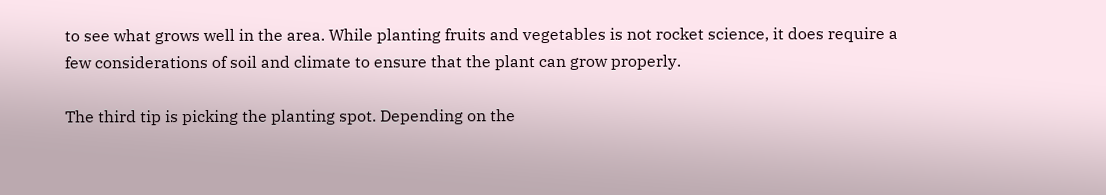to see what grows well in the area. While planting fruits and vegetables is not rocket science, it does require a few considerations of soil and climate to ensure that the plant can grow properly.

The third tip is picking the planting spot. Depending on the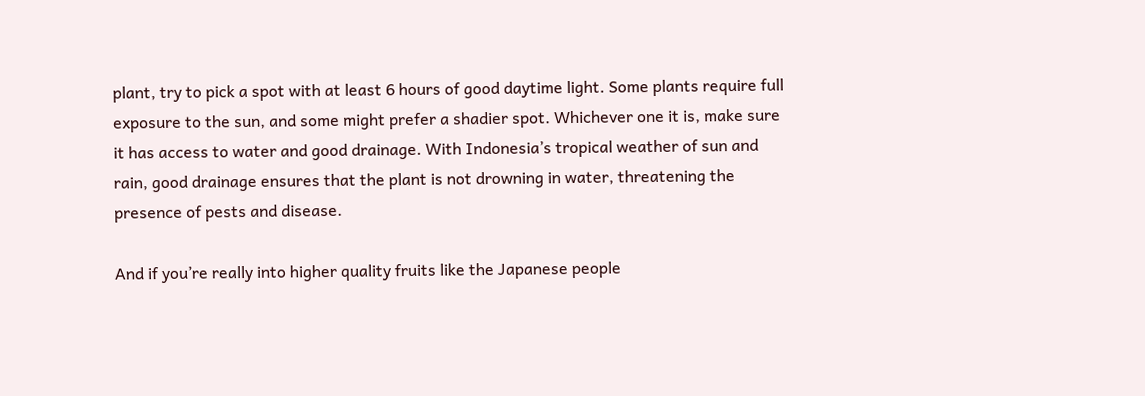plant, try to pick a spot with at least 6 hours of good daytime light. Some plants require full exposure to the sun, and some might prefer a shadier spot. Whichever one it is, make sure it has access to water and good drainage. With Indonesia’s tropical weather of sun and rain, good drainage ensures that the plant is not drowning in water, threatening the presence of pests and disease.

And if you’re really into higher quality fruits like the Japanese people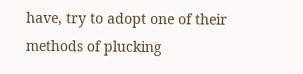have, try to adopt one of their methods of plucking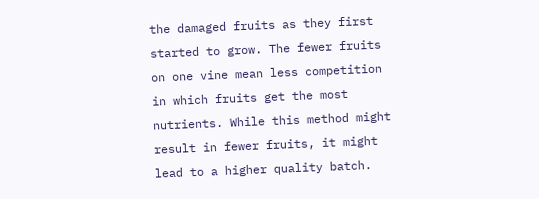the damaged fruits as they first started to grow. The fewer fruits on one vine mean less competition in which fruits get the most nutrients. While this method might result in fewer fruits, it might lead to a higher quality batch.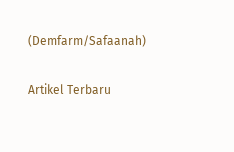(Demfarm/Safaanah)

Artikel Terbaru